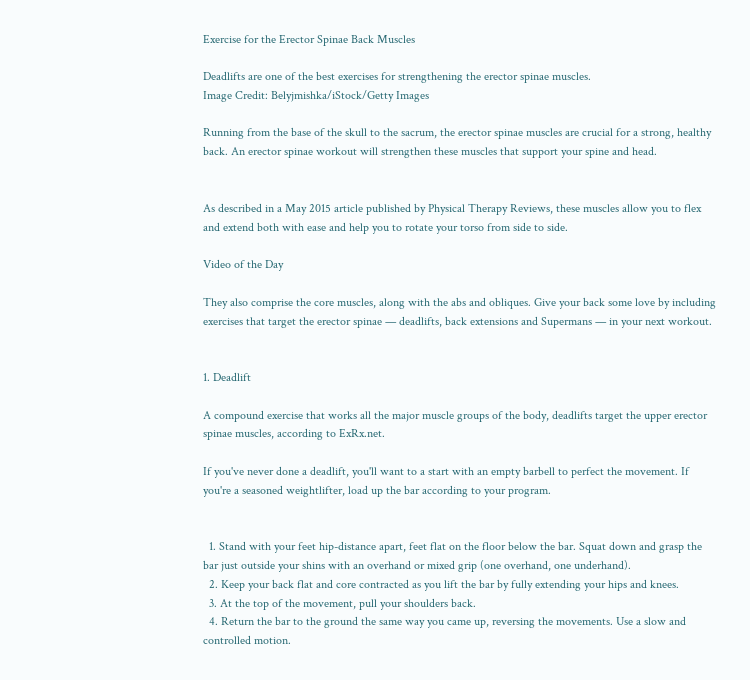Exercise for the Erector Spinae Back Muscles

Deadlifts are one of the best exercises for strengthening the erector spinae muscles.
Image Credit: Belyjmishka/iStock/Getty Images

Running from the base of the skull to the sacrum, the erector spinae muscles are crucial for a strong, healthy back. An erector spinae workout will strengthen these muscles that support your spine and head.


As described in a May 2015 article published by Physical Therapy Reviews, these muscles allow you to flex and extend both with ease and help you to rotate your torso from side to side.

Video of the Day

They also comprise the core muscles, along with the abs and obliques. Give your back some love by including exercises that target the erector spinae — deadlifts, back extensions and Supermans — in your next workout.


1. Deadlift

A compound exercise that works all the major muscle groups of the body, deadlifts target the upper erector spinae muscles, according to ExRx.net.

If you've never done a deadlift, you'll want to a start with an empty barbell to perfect the movement. If you're a seasoned weightlifter, load up the bar according to your program.


  1. Stand with your feet hip-distance apart, feet flat on the floor below the bar. Squat down and grasp the bar just outside your shins with an overhand or mixed grip (one overhand, one underhand).
  2. Keep your back flat and core contracted as you lift the bar by fully extending your hips and knees.
  3. At the top of the movement, pull your shoulders back.
  4. Return the bar to the ground the same way you came up, reversing the movements. Use a slow and controlled motion.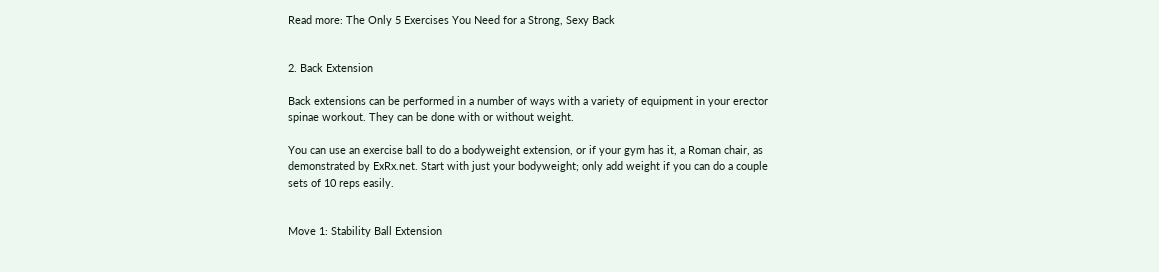Read more: The Only 5 Exercises You Need for a Strong, Sexy Back


2. Back Extension

Back extensions can be performed in a number of ways with a variety of equipment in your erector spinae workout. They can be done with or without weight.

You can use an exercise ball to do a bodyweight extension, or if your gym has it, a Roman chair, as demonstrated by ExRx.net. Start with just your bodyweight; only add weight if you can do a couple sets of 10 reps easily.


Move 1: Stability Ball Extension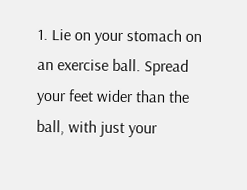1. Lie on your stomach on an exercise ball. Spread your feet wider than the ball, with just your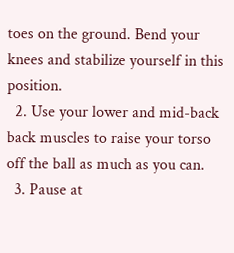toes on the ground. Bend your knees and stabilize yourself in this position.
  2. Use your lower and mid-back back muscles to raise your torso off the ball as much as you can.
  3. Pause at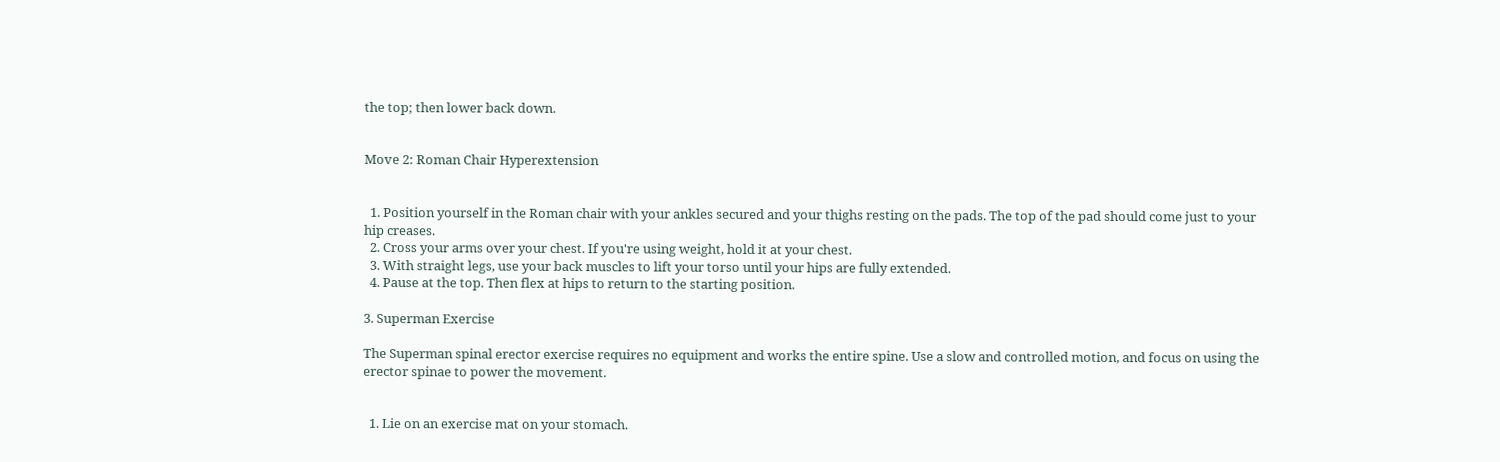the top; then lower back down.


Move 2: Roman Chair Hyperextension


  1. Position yourself in the Roman chair with your ankles secured and your thighs resting on the pads. The top of the pad should come just to your hip creases.
  2. Cross your arms over your chest. If you're using weight, hold it at your chest.
  3. With straight legs, use your back muscles to lift your torso until your hips are fully extended.
  4. Pause at the top. Then flex at hips to return to the starting position.

3. Superman Exercise

The Superman spinal erector exercise requires no equipment and works the entire spine. Use a slow and controlled motion, and focus on using the erector spinae to power the movement.


  1. Lie on an exercise mat on your stomach.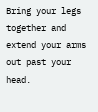Bring your legs together and extend your arms out past your head.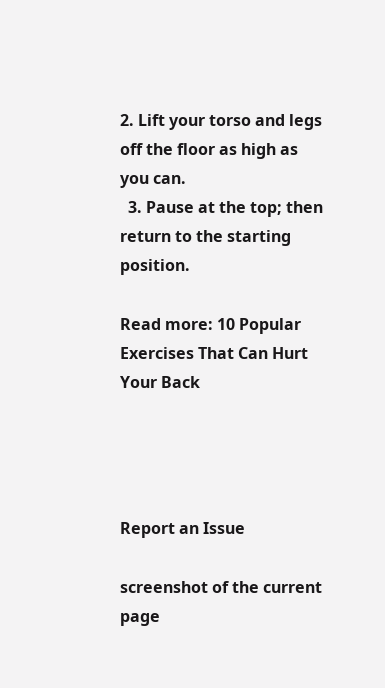2. Lift your torso and legs off the floor as high as you can.
  3. Pause at the top; then return to the starting position.

Read more: 10 Popular Exercises That Can Hurt Your Back




Report an Issue

screenshot of the current page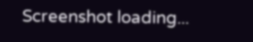Screenshot loading...